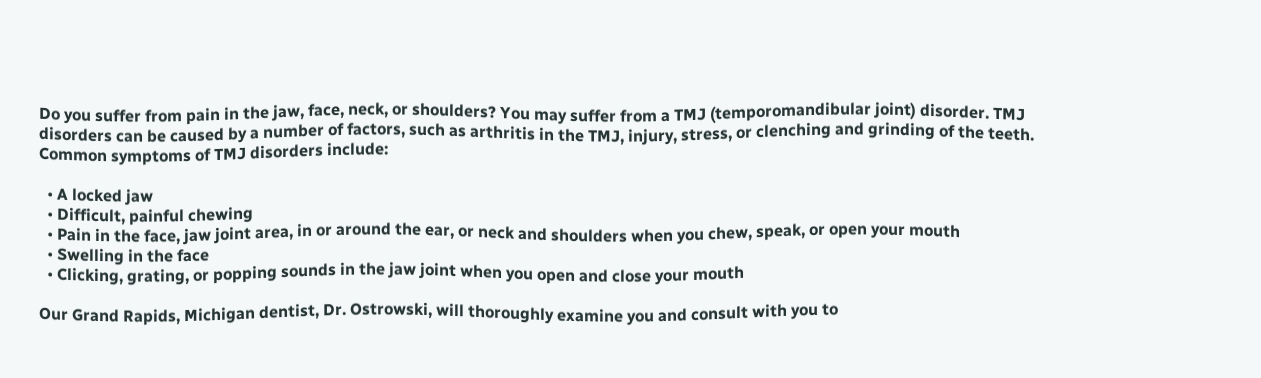Do you suffer from pain in the jaw, face, neck, or shoulders? You may suffer from a TMJ (temporomandibular joint) disorder. TMJ disorders can be caused by a number of factors, such as arthritis in the TMJ, injury, stress, or clenching and grinding of the teeth. Common symptoms of TMJ disorders include:

  • A locked jaw
  • Difficult, painful chewing
  • Pain in the face, jaw joint area, in or around the ear, or neck and shoulders when you chew, speak, or open your mouth
  • Swelling in the face
  • Clicking, grating, or popping sounds in the jaw joint when you open and close your mouth

Our Grand Rapids, Michigan dentist, Dr. Ostrowski, will thoroughly examine you and consult with you to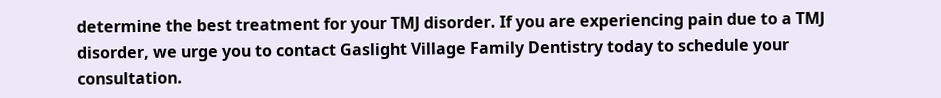determine the best treatment for your TMJ disorder. If you are experiencing pain due to a TMJ disorder, we urge you to contact Gaslight Village Family Dentistry today to schedule your consultation.